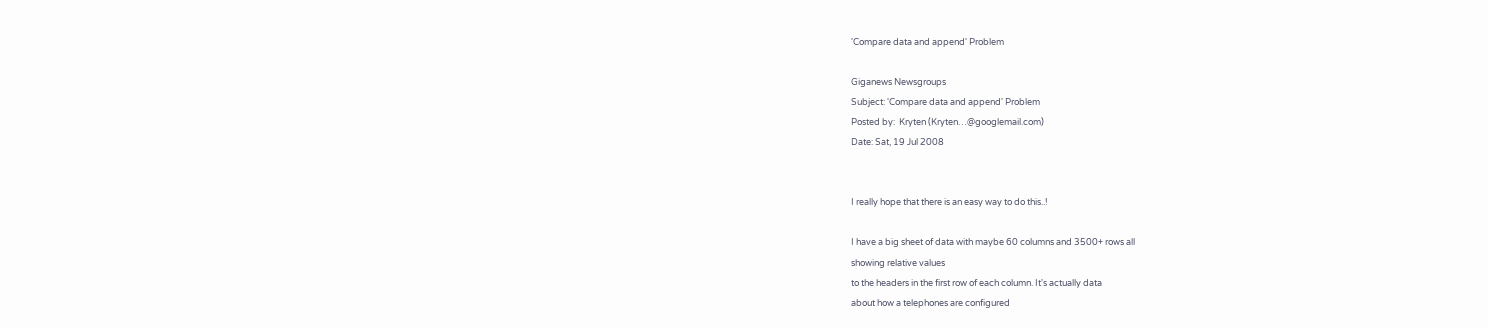'Compare data and append' Problem

Giganews Newsgroups
Subject: 'Compare data and append' Problem
Posted by:  Kryten (Kryten…@googlemail.com)
Date: Sat, 19 Jul 2008


I really hope that there is an easy way to do this..!

I have a big sheet of data with maybe 60 columns and 3500+ rows all
showing relative values
to the headers in the first row of each column. It's actually data
about how a telephones are configured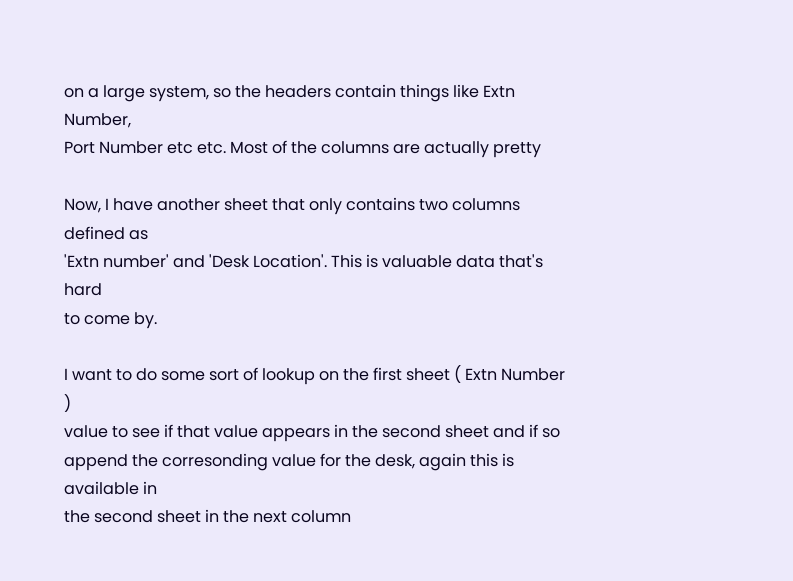on a large system, so the headers contain things like Extn Number,
Port Number etc etc. Most of the columns are actually pretty

Now, I have another sheet that only contains two columns defined as
'Extn number' and 'Desk Location'. This is valuable data that's hard
to come by.

I want to do some sort of lookup on the first sheet ( Extn Number )
value to see if that value appears in the second sheet and if so
append the corresonding value for the desk, again this is available in
the second sheet in the next column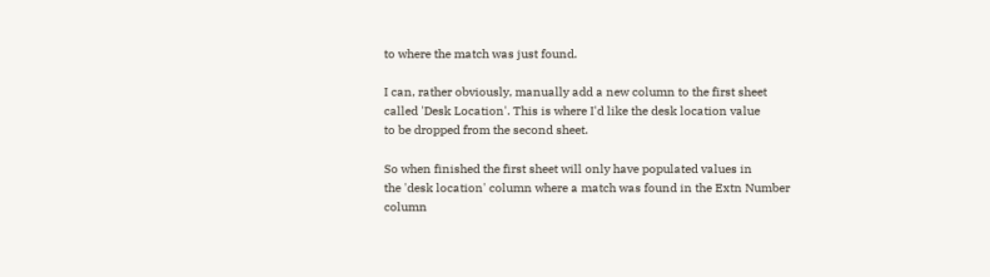to where the match was just found.

I can, rather obviously, manually add a new column to the first sheet
called 'Desk Location'. This is where I'd like the desk location value
to be dropped from the second sheet.

So when finished the first sheet will only have populated values in
the 'desk location' column where a match was found in the Extn Number
column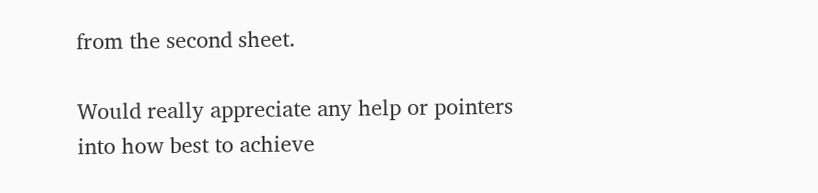from the second sheet.

Would really appreciate any help or pointers into how best to achieve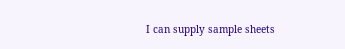I can supply sample sheets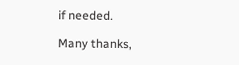if needed.

Many thanks,